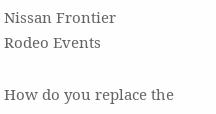Nissan Frontier
Rodeo Events

How do you replace the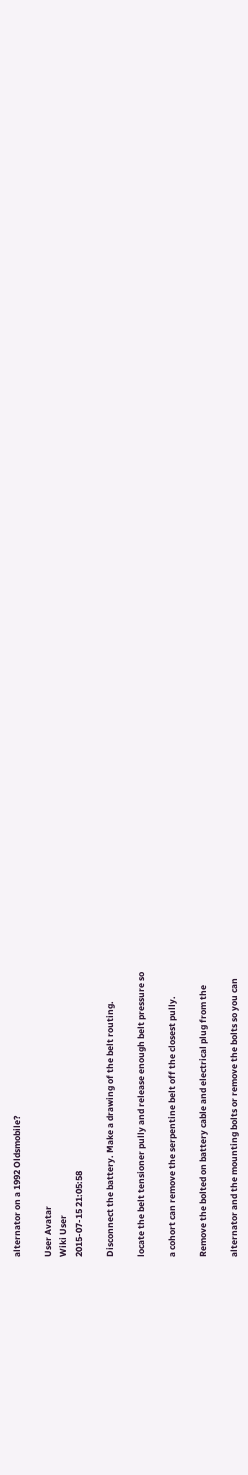alternator on a 1992 Oldsmobile?

User Avatar
Wiki User
2015-07-15 21:05:58

Disconnect the battery. Make a drawing of the belt routing.

locate the belt tensioner pully and release enough belt pressure so

a cohort can remove the serpentine belt off the closest pully.

Remove the bolted on battery cable and electrical plug from the

alternator and the mounting bolts or remove the bolts so you can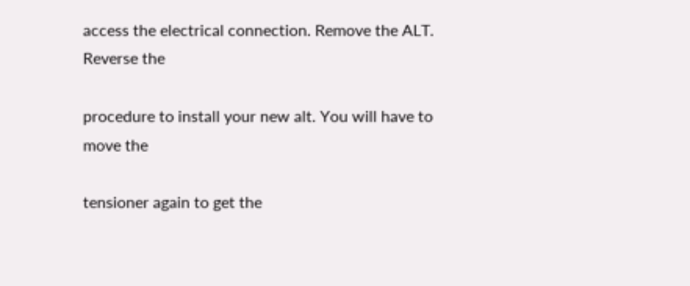access the electrical connection. Remove the ALT. Reverse the

procedure to install your new alt. You will have to move the

tensioner again to get the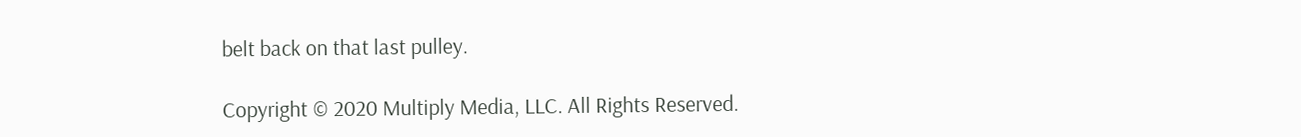belt back on that last pulley.

Copyright © 2020 Multiply Media, LLC. All Rights Reserved.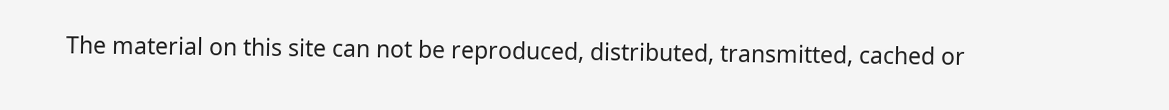The material on this site can not be reproduced, distributed, transmitted, cached or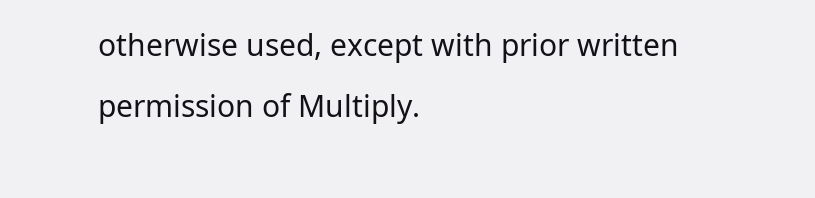otherwise used, except with prior written permission of Multiply.